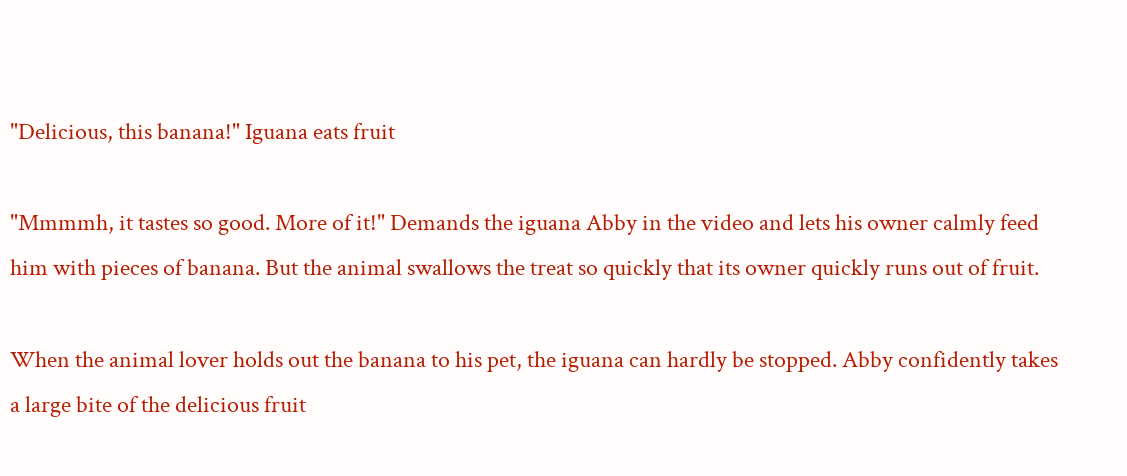"Delicious, this banana!" Iguana eats fruit

"Mmmmh, it tastes so good. More of it!" Demands the iguana Abby in the video and lets his owner calmly feed him with pieces of banana. But the animal swallows the treat so quickly that its owner quickly runs out of fruit.

When the animal lover holds out the banana to his pet, the iguana can hardly be stopped. Abby confidently takes a large bite of the delicious fruit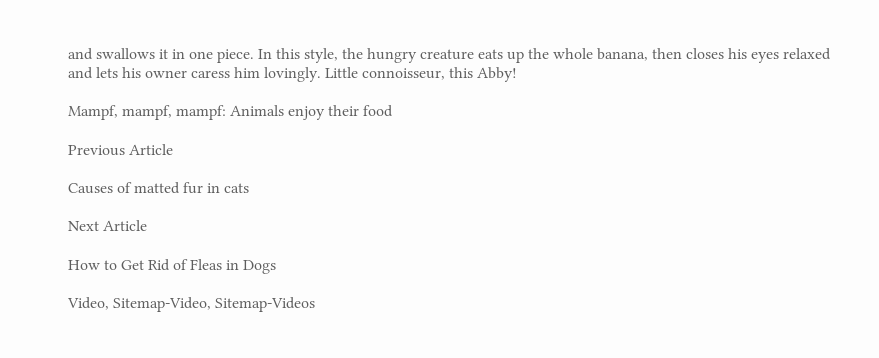and swallows it in one piece. In this style, the hungry creature eats up the whole banana, then closes his eyes relaxed and lets his owner caress him lovingly. Little connoisseur, this Abby!

Mampf, mampf, mampf: Animals enjoy their food

Previous Article

Causes of matted fur in cats

Next Article

How to Get Rid of Fleas in Dogs

Video, Sitemap-Video, Sitemap-Videos